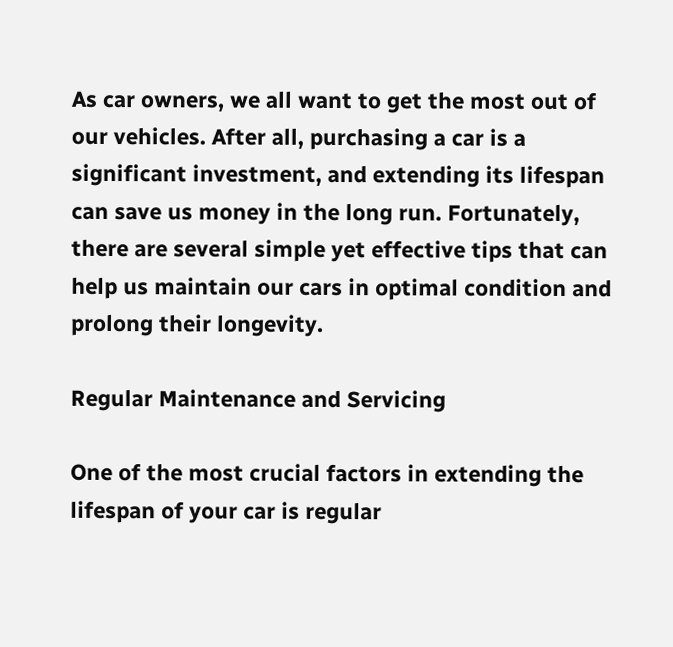As car owners, we all want to get the most out of our vehicles. After all, purchasing a car is a significant investment, and extending its lifespan can save us money in the long run. Fortunately, there are several simple yet effective tips that can help us maintain our cars in optimal condition and prolong their longevity.

Regular Maintenance and Servicing

One of the most crucial factors in extending the lifespan of your car is regular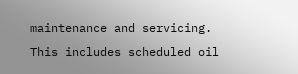maintenance and servicing. This includes scheduled oil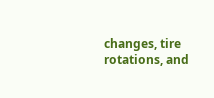changes, tire rotations, and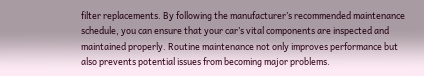filter replacements. By following the manufacturer’s recommended maintenance schedule, you can ensure that your car’s vital components are inspected and maintained properly. Routine maintenance not only improves performance but also prevents potential issues from becoming major problems.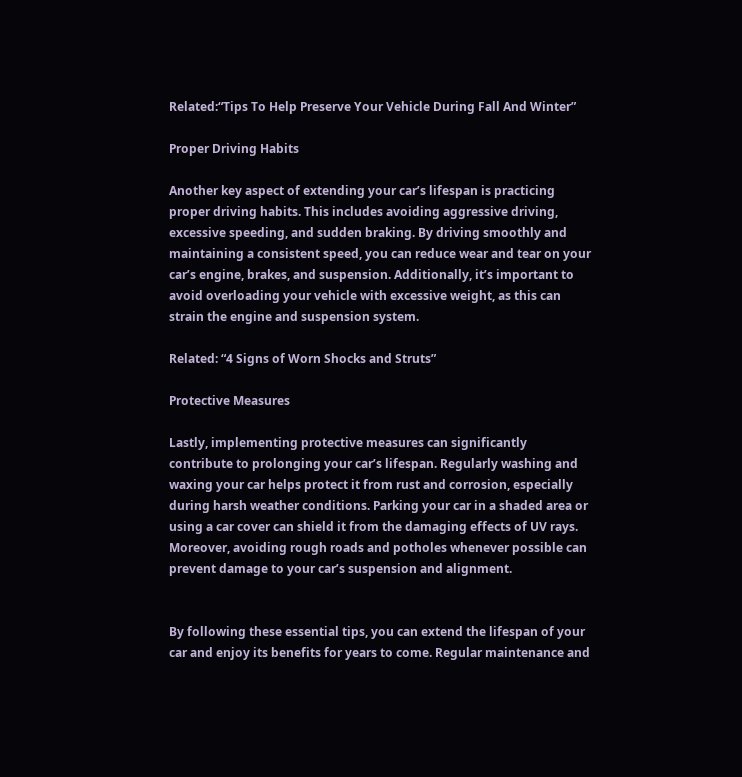Related:“Tips To Help Preserve Your Vehicle During Fall And Winter”

Proper Driving Habits

Another key aspect of extending your car’s lifespan is practicing proper driving habits. This includes avoiding aggressive driving, excessive speeding, and sudden braking. By driving smoothly and maintaining a consistent speed, you can reduce wear and tear on your car’s engine, brakes, and suspension. Additionally, it’s important to avoid overloading your vehicle with excessive weight, as this can strain the engine and suspension system.

Related: “4 Signs of Worn Shocks and Struts”

Protective Measures

Lastly, implementing protective measures can significantly contribute to prolonging your car’s lifespan. Regularly washing and waxing your car helps protect it from rust and corrosion, especially during harsh weather conditions. Parking your car in a shaded area or using a car cover can shield it from the damaging effects of UV rays. Moreover, avoiding rough roads and potholes whenever possible can prevent damage to your car’s suspension and alignment.


By following these essential tips, you can extend the lifespan of your car and enjoy its benefits for years to come. Regular maintenance and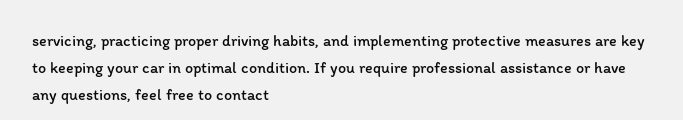servicing, practicing proper driving habits, and implementing protective measures are key to keeping your car in optimal condition. If you require professional assistance or have any questions, feel free to contact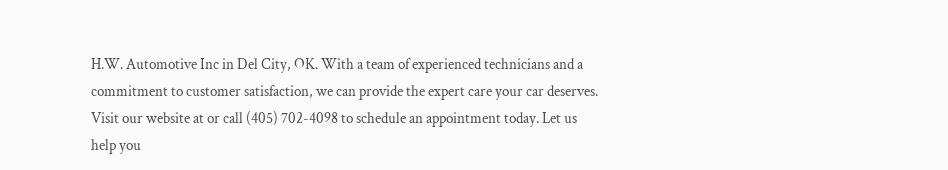H.W. Automotive Inc in Del City, OK. With a team of experienced technicians and a commitment to customer satisfaction, we can provide the expert care your car deserves. Visit our website at or call (405) 702-4098 to schedule an appointment today. Let us help you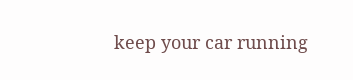keep your car running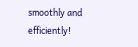smoothly and efficiently!